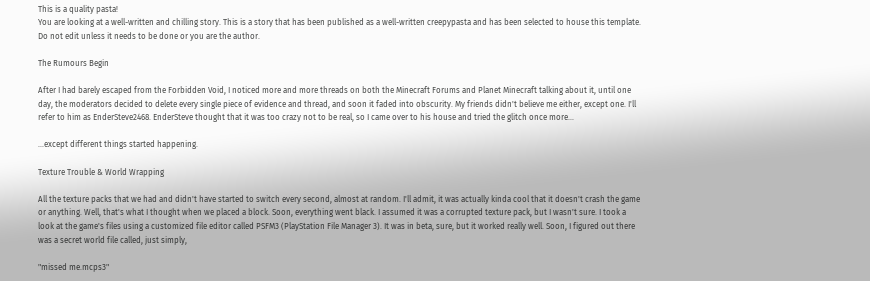This is a quality pasta!
You are looking at a well-written and chilling story. This is a story that has been published as a well-written creepypasta and has been selected to house this template. Do not edit unless it needs to be done or you are the author.

The Rumours Begin

After I had barely escaped from the Forbidden Void, I noticed more and more threads on both the Minecraft Forums and Planet Minecraft talking about it, until one day, the moderators decided to delete every single piece of evidence and thread, and soon it faded into obscurity. My friends didn't believe me either, except one. I'll refer to him as EnderSteve2468. EnderSteve thought that it was too crazy not to be real, so I came over to his house and tried the glitch once more...

...except different things started happening.

Texture Trouble & World Wrapping

All the texture packs that we had and didn't have started to switch every second, almost at random. I'll admit, it was actually kinda cool that it doesn't crash the game or anything. Well, that's what I thought when we placed a block. Soon, everything went black. I assumed it was a corrupted texture pack, but I wasn't sure. I took a look at the game's files using a customized file editor called PSFM3 (PlayStation File Manager 3). It was in beta, sure, but it worked really well. Soon, I figured out there was a secret world file called, just simply,

"missed me.mcps3"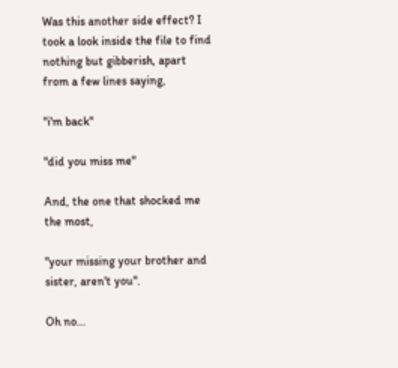Was this another side effect? I took a look inside the file to find nothing but gibberish, apart from a few lines saying,

"i'm back"

"did you miss me"

And, the one that shocked me the most,

"your missing your brother and sister, aren't you".

Oh no...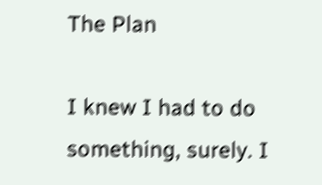The Plan

I knew I had to do something, surely. I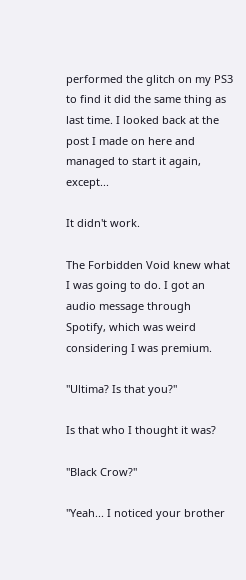performed the glitch on my PS3 to find it did the same thing as last time. I looked back at the post I made on here and managed to start it again, except...

It didn't work.

The Forbidden Void knew what I was going to do. I got an audio message through Spotify, which was weird considering I was premium.

"Ultima? Is that you?"

Is that who I thought it was?

"Black Crow?"

"Yeah... I noticed your brother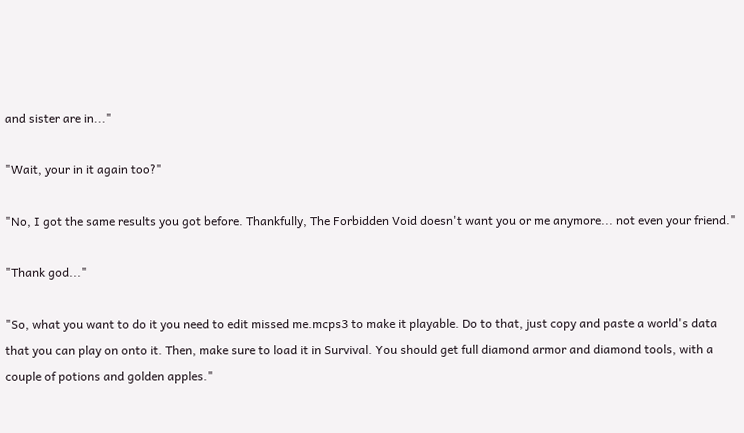and sister are in..."

"Wait, your in it again too?"

"No, I got the same results you got before. Thankfully, The Forbidden Void doesn't want you or me anymore... not even your friend."

"Thank god..."

"So, what you want to do it you need to edit missed me.mcps3 to make it playable. Do to that, just copy and paste a world's data that you can play on onto it. Then, make sure to load it in Survival. You should get full diamond armor and diamond tools, with a couple of potions and golden apples."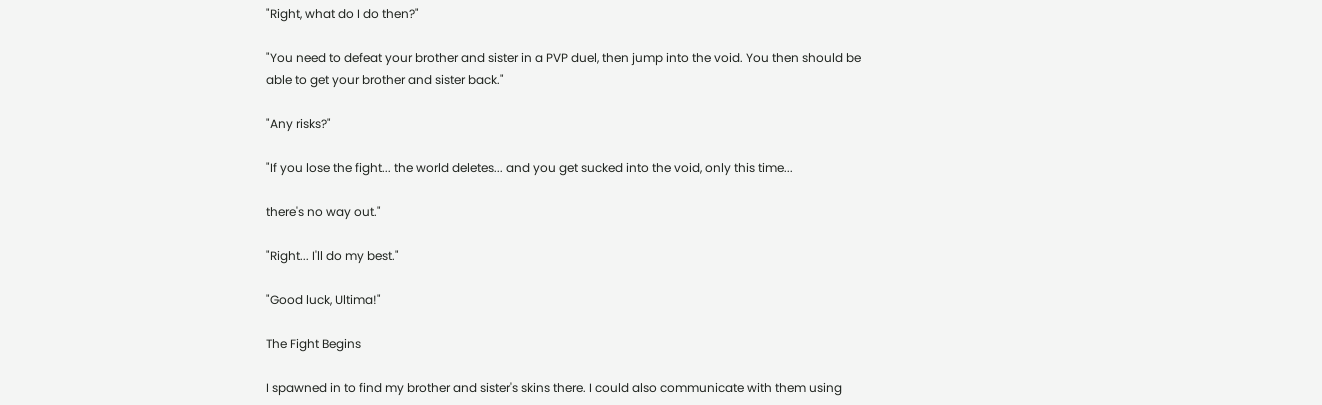"Right, what do I do then?"

"You need to defeat your brother and sister in a PVP duel, then jump into the void. You then should be able to get your brother and sister back."

"Any risks?"

"If you lose the fight... the world deletes... and you get sucked into the void, only this time...

there's no way out."

"Right... I'll do my best."

"Good luck, Ultima!"

The Fight Begins

I spawned in to find my brother and sister's skins there. I could also communicate with them using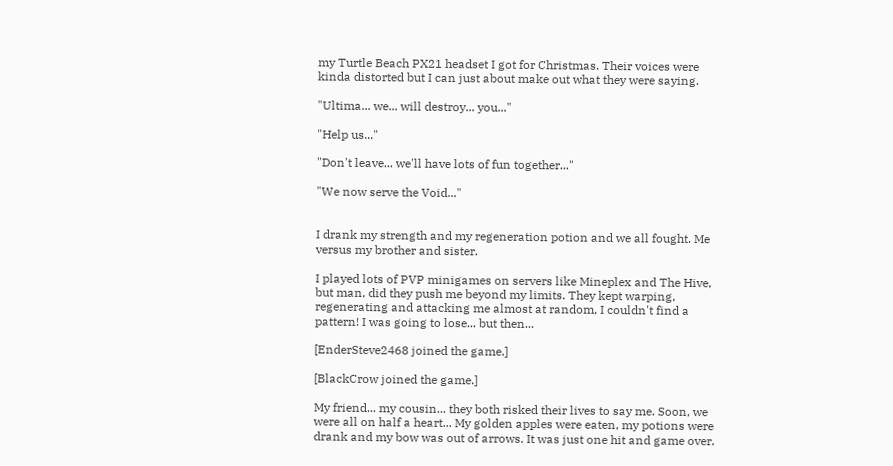my Turtle Beach PX21 headset I got for Christmas. Their voices were kinda distorted but I can just about make out what they were saying.

"Ultima... we... will destroy... you..."

"Help us..."

"Don't leave... we'll have lots of fun together..."

"We now serve the Void..."


I drank my strength and my regeneration potion and we all fought. Me versus my brother and sister.

I played lots of PVP minigames on servers like Mineplex and The Hive, but man, did they push me beyond my limits. They kept warping, regenerating and attacking me almost at random, I couldn't find a pattern! I was going to lose... but then...

[EnderSteve2468 joined the game.]

[BlackCrow joined the game.]

My friend... my cousin... they both risked their lives to say me. Soon, we were all on half a heart... My golden apples were eaten, my potions were drank and my bow was out of arrows. It was just one hit and game over.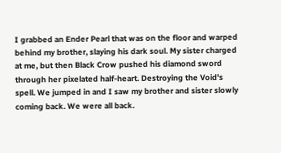I grabbed an Ender Pearl that was on the floor and warped behind my brother, slaying his dark soul. My sister charged at me, but then Black Crow pushed his diamond sword through her pixelated half-heart. Destroying the Void's spell. We jumped in and I saw my brother and sister slowly coming back. We were all back.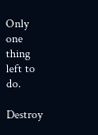Only one thing left to do.

Destroy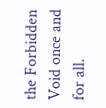the Forbidden Void once and for all.